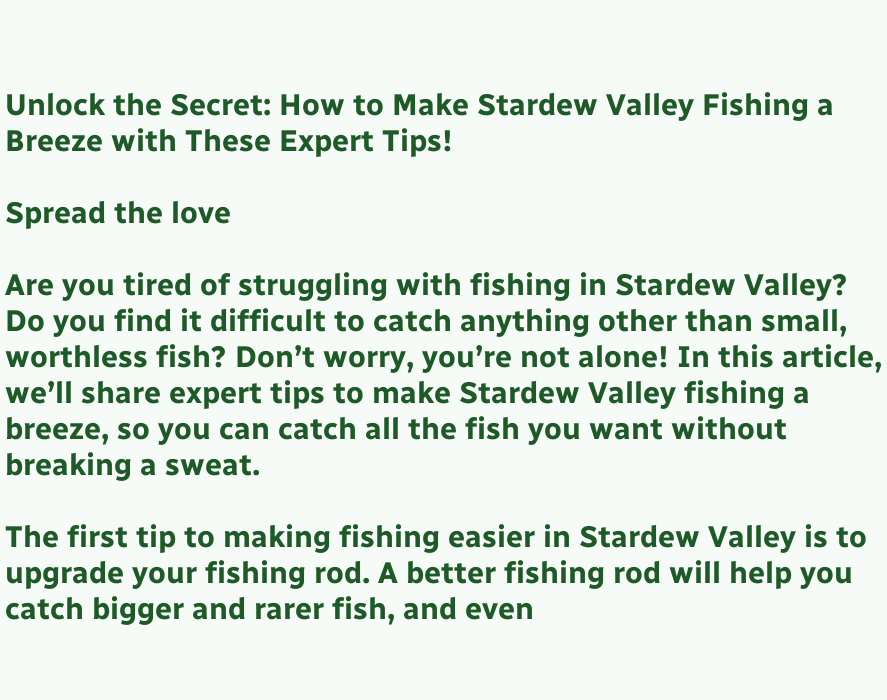Unlock the Secret: How to Make Stardew Valley Fishing a Breeze with These Expert Tips!

Spread the love

Are you tired of struggling with fishing in Stardew Valley? Do you find it difficult to catch anything other than small, worthless fish? Don’t worry, you’re not alone! In this article, we’ll share expert tips to make Stardew Valley fishing a breeze, so you can catch all the fish you want without breaking a sweat.

The first tip to making fishing easier in Stardew Valley is to upgrade your fishing rod. A better fishing rod will help you catch bigger and rarer fish, and even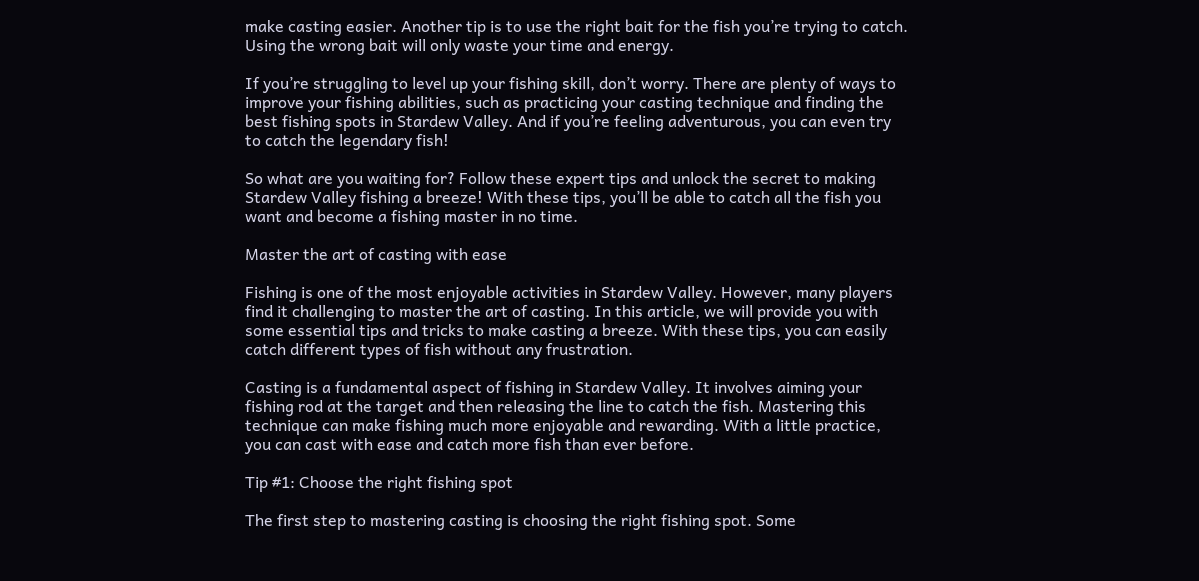make casting easier. Another tip is to use the right bait for the fish you’re trying to catch. Using the wrong bait will only waste your time and energy.

If you’re struggling to level up your fishing skill, don’t worry. There are plenty of ways to improve your fishing abilities, such as practicing your casting technique and finding the best fishing spots in Stardew Valley. And if you’re feeling adventurous, you can even try to catch the legendary fish!

So what are you waiting for? Follow these expert tips and unlock the secret to making Stardew Valley fishing a breeze! With these tips, you’ll be able to catch all the fish you want and become a fishing master in no time.

Master the art of casting with ease

Fishing is one of the most enjoyable activities in Stardew Valley. However, many players find it challenging to master the art of casting. In this article, we will provide you with some essential tips and tricks to make casting a breeze. With these tips, you can easily catch different types of fish without any frustration.

Casting is a fundamental aspect of fishing in Stardew Valley. It involves aiming your fishing rod at the target and then releasing the line to catch the fish. Mastering this technique can make fishing much more enjoyable and rewarding. With a little practice, you can cast with ease and catch more fish than ever before.

Tip #1: Choose the right fishing spot

The first step to mastering casting is choosing the right fishing spot. Some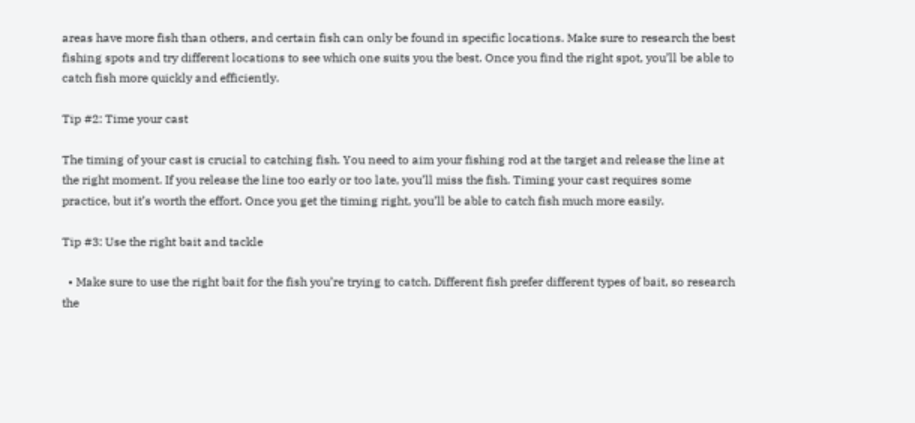areas have more fish than others, and certain fish can only be found in specific locations. Make sure to research the best fishing spots and try different locations to see which one suits you the best. Once you find the right spot, you’ll be able to catch fish more quickly and efficiently.

Tip #2: Time your cast

The timing of your cast is crucial to catching fish. You need to aim your fishing rod at the target and release the line at the right moment. If you release the line too early or too late, you’ll miss the fish. Timing your cast requires some practice, but it’s worth the effort. Once you get the timing right, you’ll be able to catch fish much more easily.

Tip #3: Use the right bait and tackle

  • Make sure to use the right bait for the fish you’re trying to catch. Different fish prefer different types of bait, so research the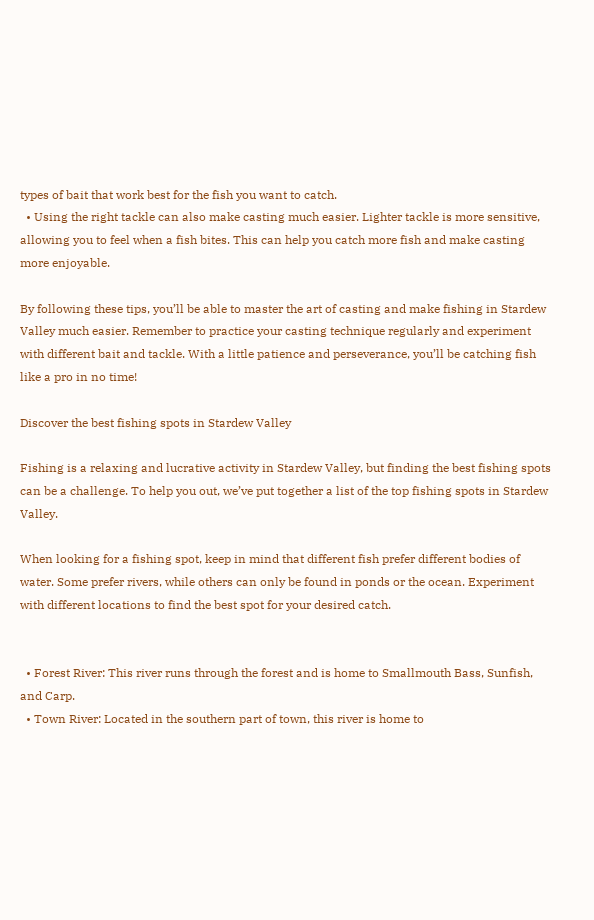types of bait that work best for the fish you want to catch.
  • Using the right tackle can also make casting much easier. Lighter tackle is more sensitive, allowing you to feel when a fish bites. This can help you catch more fish and make casting more enjoyable.

By following these tips, you’ll be able to master the art of casting and make fishing in Stardew Valley much easier. Remember to practice your casting technique regularly and experiment with different bait and tackle. With a little patience and perseverance, you’ll be catching fish like a pro in no time!

Discover the best fishing spots in Stardew Valley

Fishing is a relaxing and lucrative activity in Stardew Valley, but finding the best fishing spots can be a challenge. To help you out, we’ve put together a list of the top fishing spots in Stardew Valley.

When looking for a fishing spot, keep in mind that different fish prefer different bodies of water. Some prefer rivers, while others can only be found in ponds or the ocean. Experiment with different locations to find the best spot for your desired catch.


  • Forest River: This river runs through the forest and is home to Smallmouth Bass, Sunfish, and Carp.
  • Town River: Located in the southern part of town, this river is home to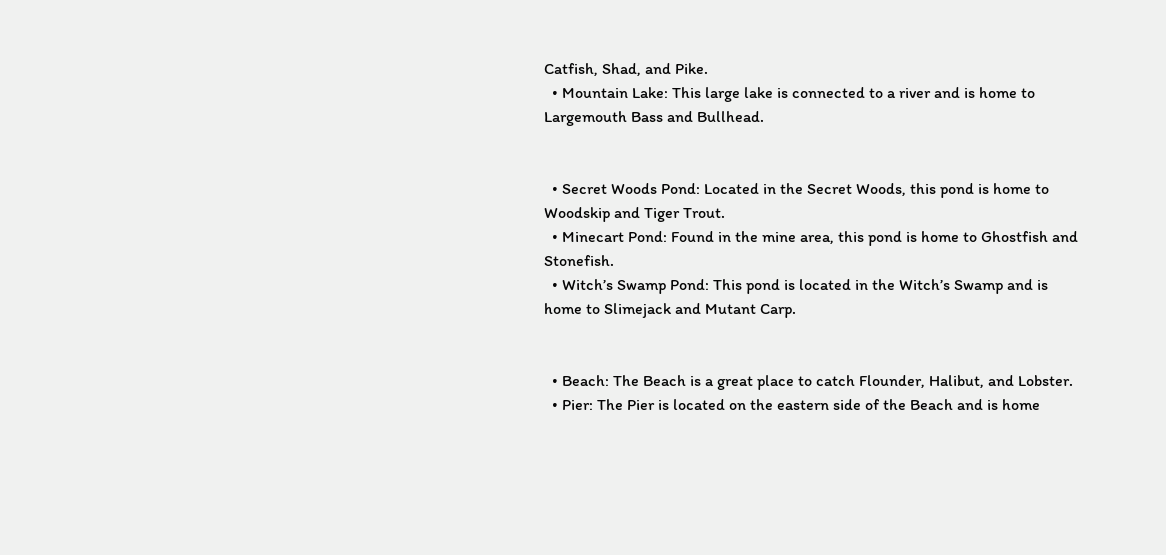Catfish, Shad, and Pike.
  • Mountain Lake: This large lake is connected to a river and is home to Largemouth Bass and Bullhead.


  • Secret Woods Pond: Located in the Secret Woods, this pond is home to Woodskip and Tiger Trout.
  • Minecart Pond: Found in the mine area, this pond is home to Ghostfish and Stonefish.
  • Witch’s Swamp Pond: This pond is located in the Witch’s Swamp and is home to Slimejack and Mutant Carp.


  • Beach: The Beach is a great place to catch Flounder, Halibut, and Lobster.
  • Pier: The Pier is located on the eastern side of the Beach and is home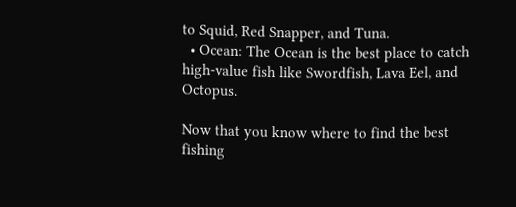to Squid, Red Snapper, and Tuna.
  • Ocean: The Ocean is the best place to catch high-value fish like Swordfish, Lava Eel, and Octopus.

Now that you know where to find the best fishing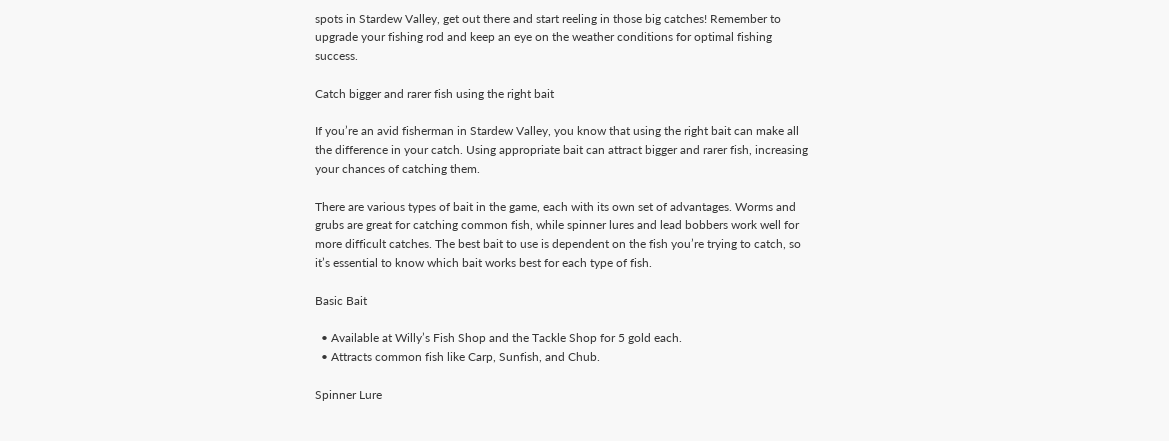spots in Stardew Valley, get out there and start reeling in those big catches! Remember to upgrade your fishing rod and keep an eye on the weather conditions for optimal fishing success.

Catch bigger and rarer fish using the right bait

If you’re an avid fisherman in Stardew Valley, you know that using the right bait can make all the difference in your catch. Using appropriate bait can attract bigger and rarer fish, increasing your chances of catching them.

There are various types of bait in the game, each with its own set of advantages. Worms and grubs are great for catching common fish, while spinner lures and lead bobbers work well for more difficult catches. The best bait to use is dependent on the fish you’re trying to catch, so it’s essential to know which bait works best for each type of fish.

Basic Bait

  • Available at Willy’s Fish Shop and the Tackle Shop for 5 gold each.
  • Attracts common fish like Carp, Sunfish, and Chub.

Spinner Lure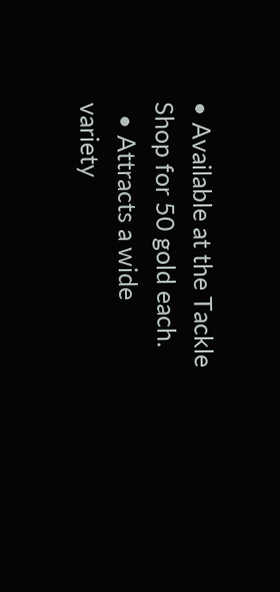• Available at the Tackle Shop for 50 gold each.
  • Attracts a wide variety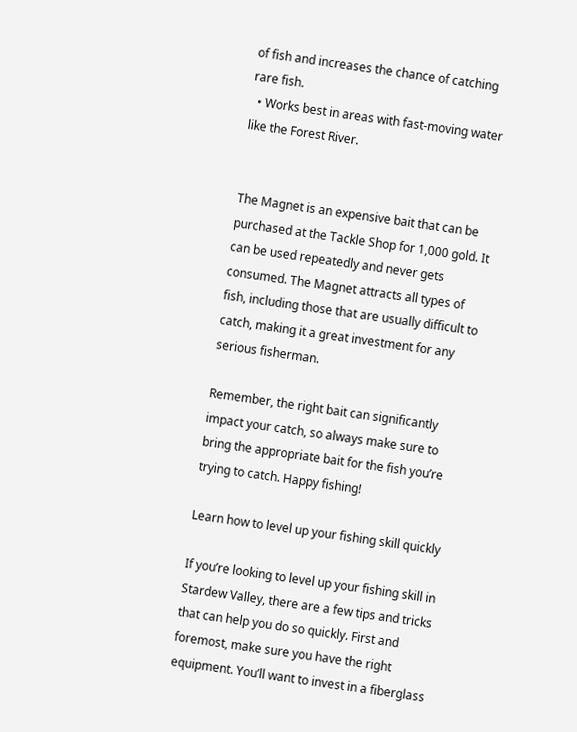of fish and increases the chance of catching rare fish.
  • Works best in areas with fast-moving water like the Forest River.


The Magnet is an expensive bait that can be purchased at the Tackle Shop for 1,000 gold. It can be used repeatedly and never gets consumed. The Magnet attracts all types of fish, including those that are usually difficult to catch, making it a great investment for any serious fisherman.

Remember, the right bait can significantly impact your catch, so always make sure to bring the appropriate bait for the fish you’re trying to catch. Happy fishing!

Learn how to level up your fishing skill quickly

If you’re looking to level up your fishing skill in Stardew Valley, there are a few tips and tricks that can help you do so quickly. First and foremost, make sure you have the right equipment. You’ll want to invest in a fiberglass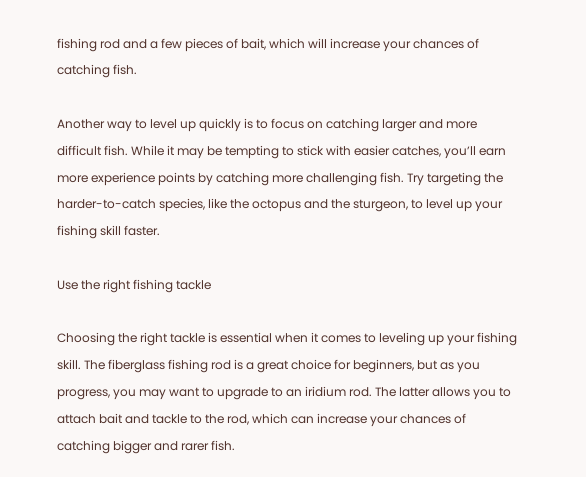fishing rod and a few pieces of bait, which will increase your chances of catching fish.

Another way to level up quickly is to focus on catching larger and more difficult fish. While it may be tempting to stick with easier catches, you’ll earn more experience points by catching more challenging fish. Try targeting the harder-to-catch species, like the octopus and the sturgeon, to level up your fishing skill faster.

Use the right fishing tackle

Choosing the right tackle is essential when it comes to leveling up your fishing skill. The fiberglass fishing rod is a great choice for beginners, but as you progress, you may want to upgrade to an iridium rod. The latter allows you to attach bait and tackle to the rod, which can increase your chances of catching bigger and rarer fish.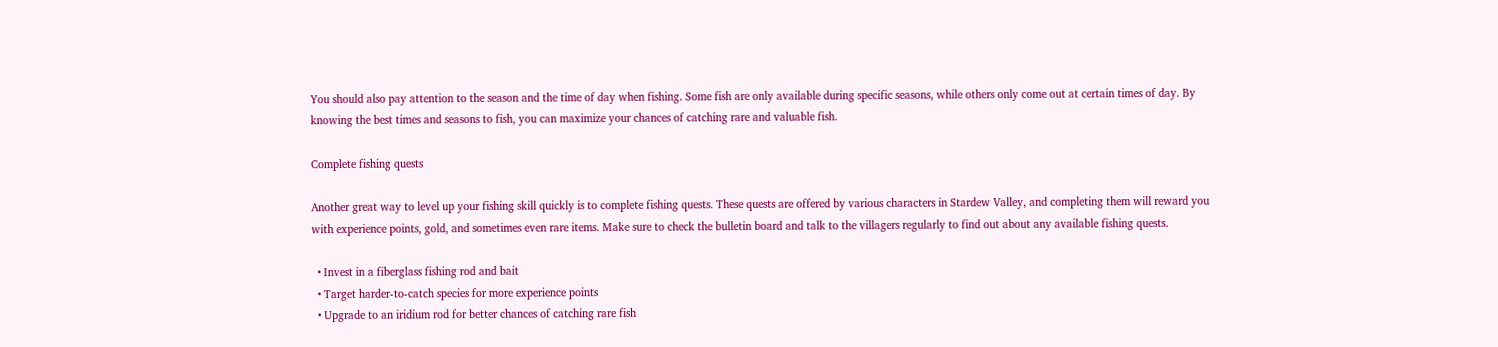You should also pay attention to the season and the time of day when fishing. Some fish are only available during specific seasons, while others only come out at certain times of day. By knowing the best times and seasons to fish, you can maximize your chances of catching rare and valuable fish.

Complete fishing quests

Another great way to level up your fishing skill quickly is to complete fishing quests. These quests are offered by various characters in Stardew Valley, and completing them will reward you with experience points, gold, and sometimes even rare items. Make sure to check the bulletin board and talk to the villagers regularly to find out about any available fishing quests.

  • Invest in a fiberglass fishing rod and bait
  • Target harder-to-catch species for more experience points
  • Upgrade to an iridium rod for better chances of catching rare fish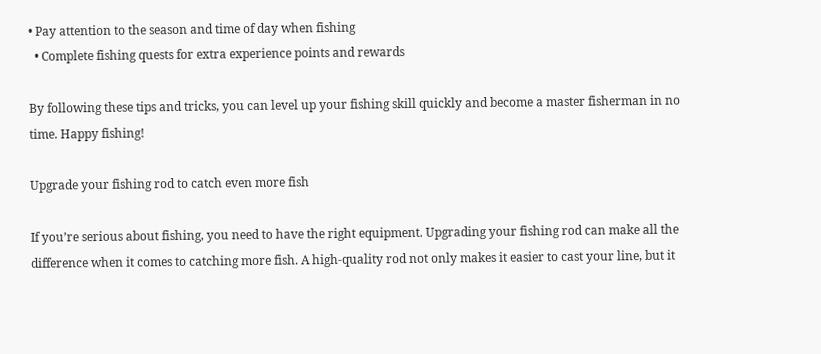• Pay attention to the season and time of day when fishing
  • Complete fishing quests for extra experience points and rewards

By following these tips and tricks, you can level up your fishing skill quickly and become a master fisherman in no time. Happy fishing!

Upgrade your fishing rod to catch even more fish

If you’re serious about fishing, you need to have the right equipment. Upgrading your fishing rod can make all the difference when it comes to catching more fish. A high-quality rod not only makes it easier to cast your line, but it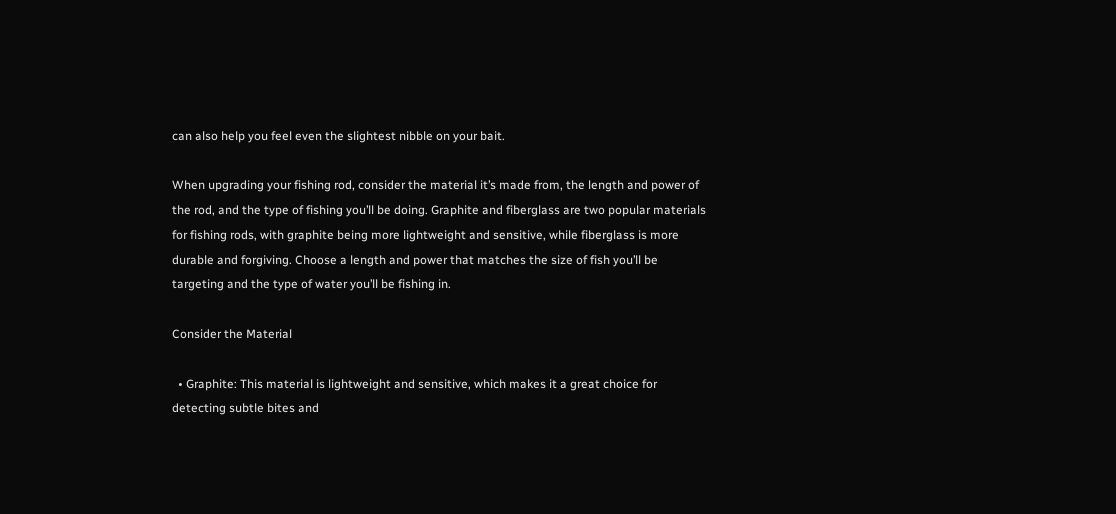can also help you feel even the slightest nibble on your bait.

When upgrading your fishing rod, consider the material it’s made from, the length and power of the rod, and the type of fishing you’ll be doing. Graphite and fiberglass are two popular materials for fishing rods, with graphite being more lightweight and sensitive, while fiberglass is more durable and forgiving. Choose a length and power that matches the size of fish you’ll be targeting and the type of water you’ll be fishing in.

Consider the Material

  • Graphite: This material is lightweight and sensitive, which makes it a great choice for detecting subtle bites and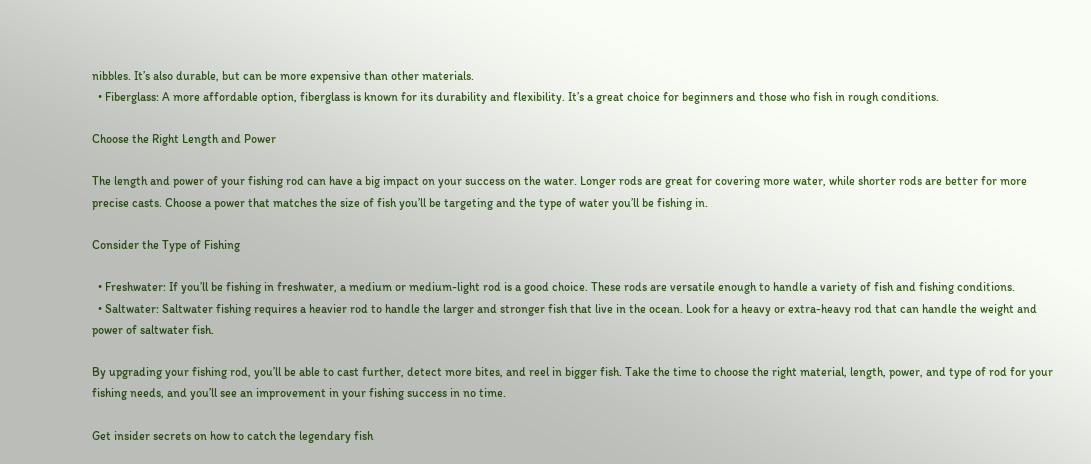nibbles. It’s also durable, but can be more expensive than other materials.
  • Fiberglass: A more affordable option, fiberglass is known for its durability and flexibility. It’s a great choice for beginners and those who fish in rough conditions.

Choose the Right Length and Power

The length and power of your fishing rod can have a big impact on your success on the water. Longer rods are great for covering more water, while shorter rods are better for more precise casts. Choose a power that matches the size of fish you’ll be targeting and the type of water you’ll be fishing in.

Consider the Type of Fishing

  • Freshwater: If you’ll be fishing in freshwater, a medium or medium-light rod is a good choice. These rods are versatile enough to handle a variety of fish and fishing conditions.
  • Saltwater: Saltwater fishing requires a heavier rod to handle the larger and stronger fish that live in the ocean. Look for a heavy or extra-heavy rod that can handle the weight and power of saltwater fish.

By upgrading your fishing rod, you’ll be able to cast further, detect more bites, and reel in bigger fish. Take the time to choose the right material, length, power, and type of rod for your fishing needs, and you’ll see an improvement in your fishing success in no time.

Get insider secrets on how to catch the legendary fish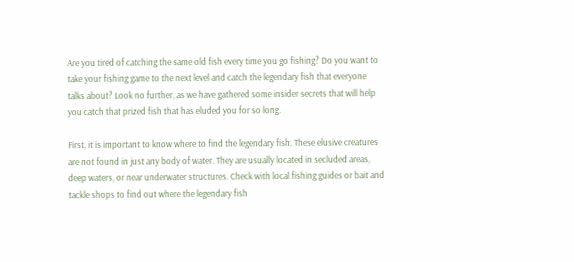Are you tired of catching the same old fish every time you go fishing? Do you want to take your fishing game to the next level and catch the legendary fish that everyone talks about? Look no further, as we have gathered some insider secrets that will help you catch that prized fish that has eluded you for so long.

First, it is important to know where to find the legendary fish. These elusive creatures are not found in just any body of water. They are usually located in secluded areas, deep waters, or near underwater structures. Check with local fishing guides or bait and tackle shops to find out where the legendary fish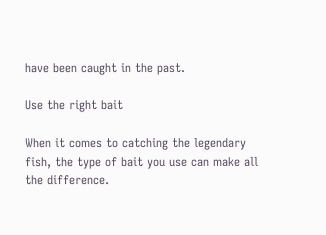have been caught in the past.

Use the right bait

When it comes to catching the legendary fish, the type of bait you use can make all the difference.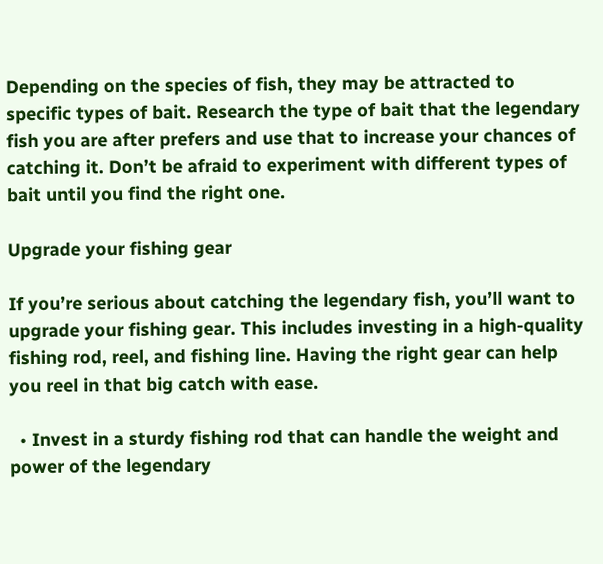Depending on the species of fish, they may be attracted to specific types of bait. Research the type of bait that the legendary fish you are after prefers and use that to increase your chances of catching it. Don’t be afraid to experiment with different types of bait until you find the right one.

Upgrade your fishing gear

If you’re serious about catching the legendary fish, you’ll want to upgrade your fishing gear. This includes investing in a high-quality fishing rod, reel, and fishing line. Having the right gear can help you reel in that big catch with ease.

  • Invest in a sturdy fishing rod that can handle the weight and power of the legendary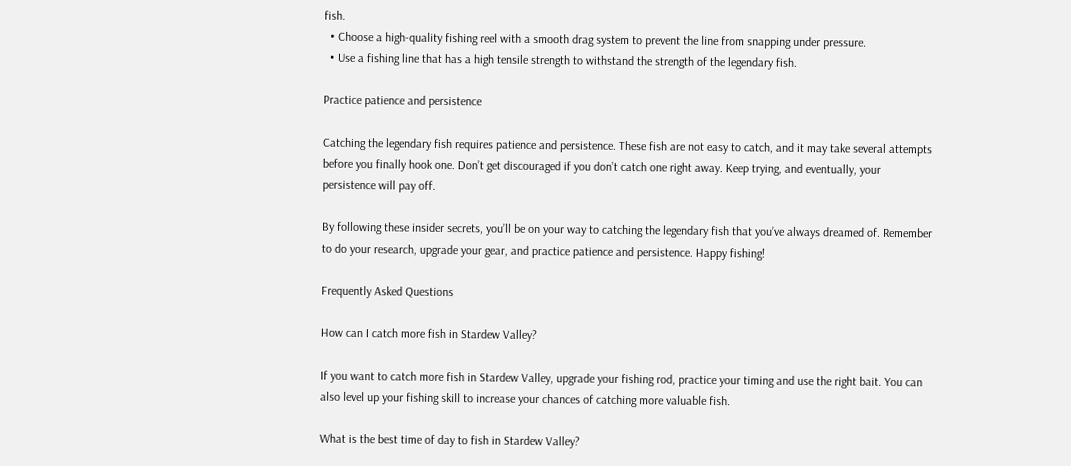fish.
  • Choose a high-quality fishing reel with a smooth drag system to prevent the line from snapping under pressure.
  • Use a fishing line that has a high tensile strength to withstand the strength of the legendary fish.

Practice patience and persistence

Catching the legendary fish requires patience and persistence. These fish are not easy to catch, and it may take several attempts before you finally hook one. Don’t get discouraged if you don’t catch one right away. Keep trying, and eventually, your persistence will pay off.

By following these insider secrets, you’ll be on your way to catching the legendary fish that you’ve always dreamed of. Remember to do your research, upgrade your gear, and practice patience and persistence. Happy fishing!

Frequently Asked Questions

How can I catch more fish in Stardew Valley?

If you want to catch more fish in Stardew Valley, upgrade your fishing rod, practice your timing and use the right bait. You can also level up your fishing skill to increase your chances of catching more valuable fish.

What is the best time of day to fish in Stardew Valley?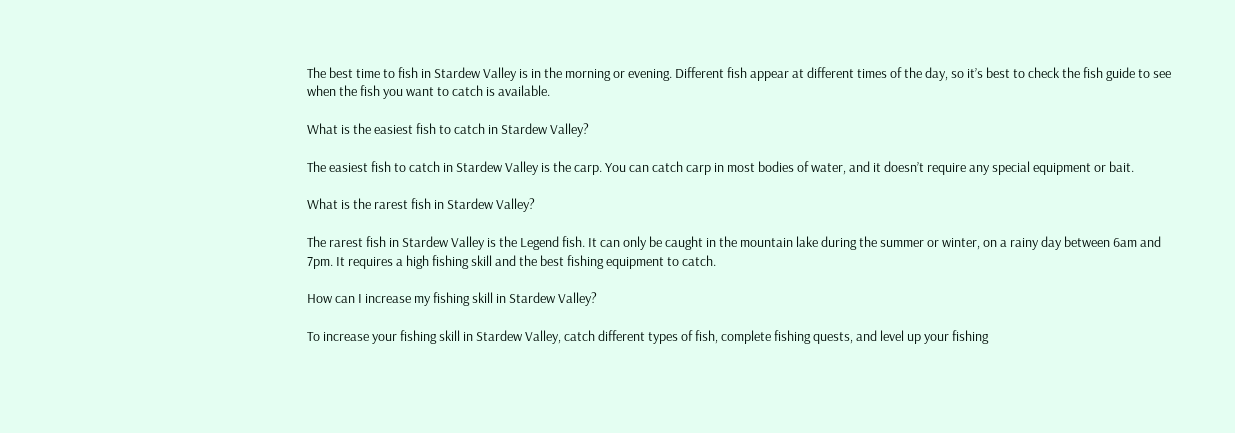The best time to fish in Stardew Valley is in the morning or evening. Different fish appear at different times of the day, so it’s best to check the fish guide to see when the fish you want to catch is available.

What is the easiest fish to catch in Stardew Valley?

The easiest fish to catch in Stardew Valley is the carp. You can catch carp in most bodies of water, and it doesn’t require any special equipment or bait.

What is the rarest fish in Stardew Valley?

The rarest fish in Stardew Valley is the Legend fish. It can only be caught in the mountain lake during the summer or winter, on a rainy day between 6am and 7pm. It requires a high fishing skill and the best fishing equipment to catch.

How can I increase my fishing skill in Stardew Valley?

To increase your fishing skill in Stardew Valley, catch different types of fish, complete fishing quests, and level up your fishing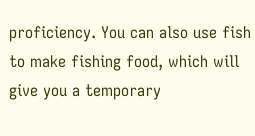proficiency. You can also use fish to make fishing food, which will give you a temporary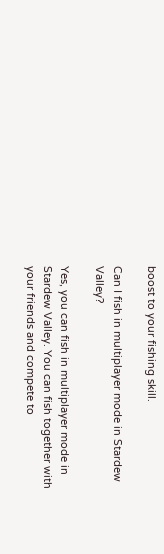boost to your fishing skill.

Can I fish in multiplayer mode in Stardew Valley?

Yes, you can fish in multiplayer mode in Stardew Valley. You can fish together with your friends and compete to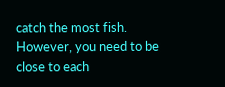catch the most fish. However, you need to be close to each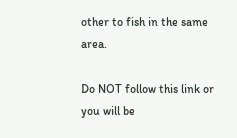other to fish in the same area.

Do NOT follow this link or you will be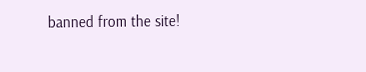banned from the site!